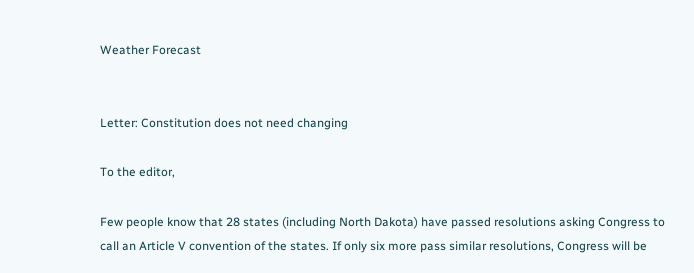Weather Forecast


Letter: Constitution does not need changing

To the editor,

Few people know that 28 states (including North Dakota) have passed resolutions asking Congress to call an Article V convention of the states. If only six more pass similar resolutions, Congress will be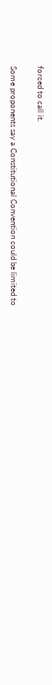forced to call it.

Some proponents say a Constitutional Convention could be limited to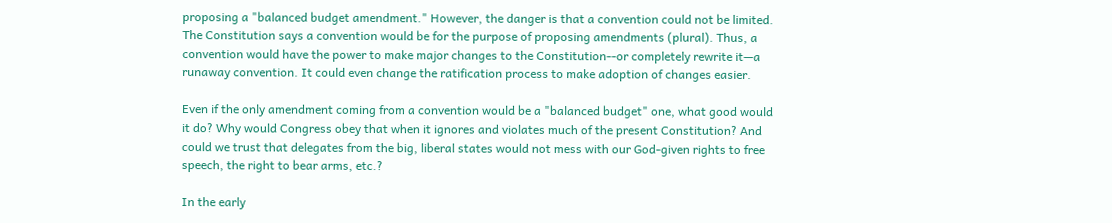proposing a "balanced budget amendment." However, the danger is that a convention could not be limited. The Constitution says a convention would be for the purpose of proposing amendments (plural). Thus, a convention would have the power to make major changes to the Constitution--or completely rewrite it—a runaway convention. It could even change the ratification process to make adoption of changes easier.

Even if the only amendment coming from a convention would be a "balanced budget" one, what good would it do? Why would Congress obey that when it ignores and violates much of the present Constitution? And could we trust that delegates from the big, liberal states would not mess with our God-given rights to free speech, the right to bear arms, etc.?

In the early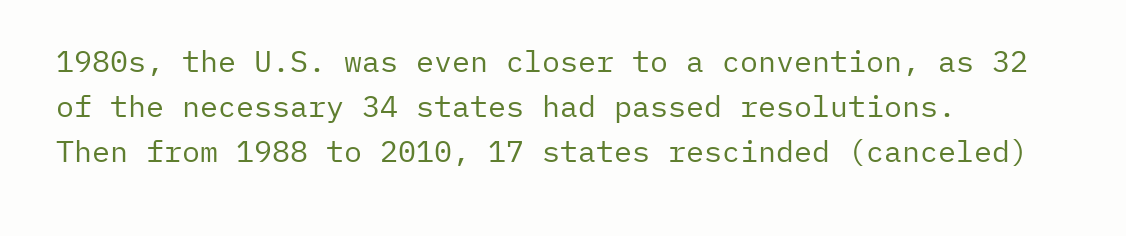1980s, the U.S. was even closer to a convention, as 32 of the necessary 34 states had passed resolutions. Then from 1988 to 2010, 17 states rescinded (canceled)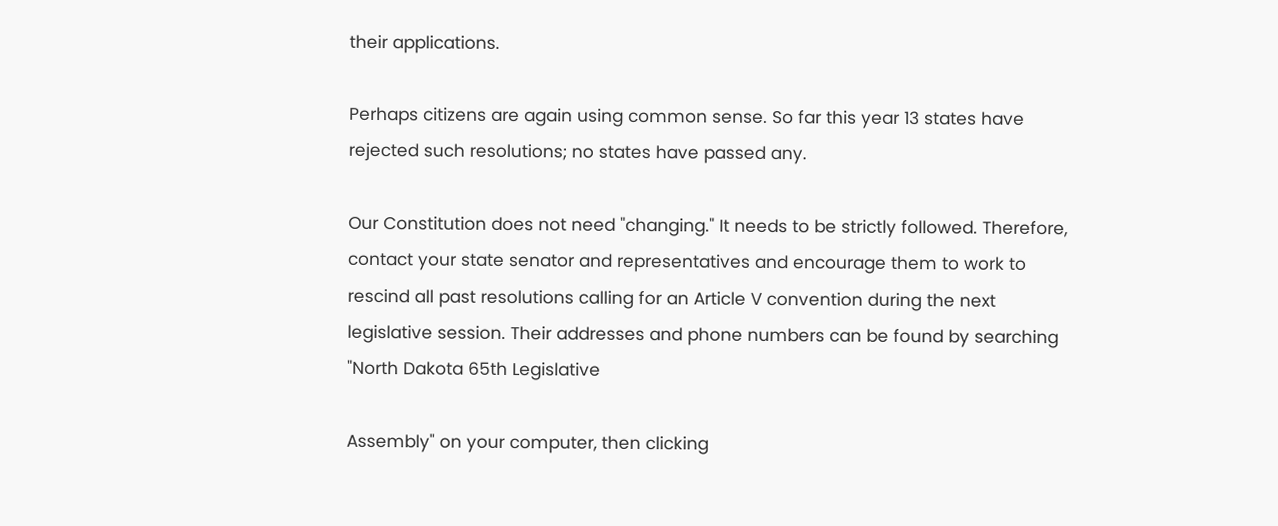their applications.

Perhaps citizens are again using common sense. So far this year 13 states have rejected such resolutions; no states have passed any.

Our Constitution does not need "changing." It needs to be strictly followed. Therefore, contact your state senator and representatives and encourage them to work to rescind all past resolutions calling for an Article V convention during the next legislative session. Their addresses and phone numbers can be found by searching "North Dakota 65th Legislative

Assembly" on your computer, then clicking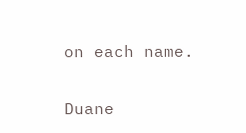on each name.

Duane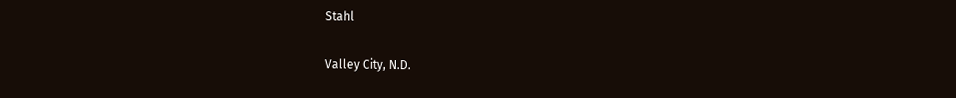Stahl

Valley City, N.D.